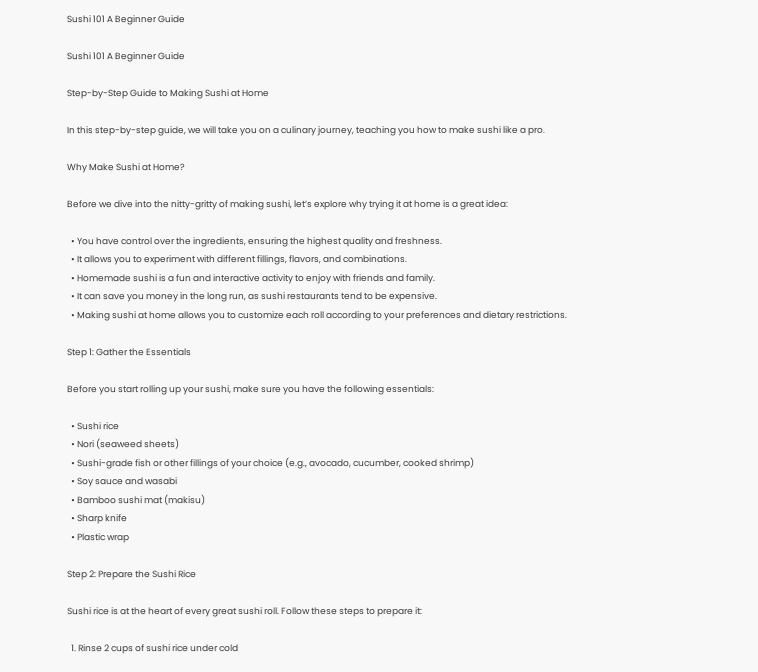Sushi 101 A Beginner Guide

Sushi 101 A Beginner Guide

Step-by-Step Guide to Making Sushi at Home

In this step-by-step guide, we will take you on a culinary journey, teaching you how to make sushi like a pro.

Why Make Sushi at Home?

Before we dive into the nitty-gritty of making sushi, let’s explore why trying it at home is a great idea:

  • You have control over the ingredients, ensuring the highest quality and freshness.
  • It allows you to experiment with different fillings, flavors, and combinations.
  • Homemade sushi is a fun and interactive activity to enjoy with friends and family.
  • It can save you money in the long run, as sushi restaurants tend to be expensive.
  • Making sushi at home allows you to customize each roll according to your preferences and dietary restrictions.

Step 1: Gather the Essentials

Before you start rolling up your sushi, make sure you have the following essentials:

  • Sushi rice
  • Nori (seaweed sheets)
  • Sushi-grade fish or other fillings of your choice (e.g., avocado, cucumber, cooked shrimp)
  • Soy sauce and wasabi
  • Bamboo sushi mat (makisu)
  • Sharp knife
  • Plastic wrap

Step 2: Prepare the Sushi Rice

Sushi rice is at the heart of every great sushi roll. Follow these steps to prepare it:

  1. Rinse 2 cups of sushi rice under cold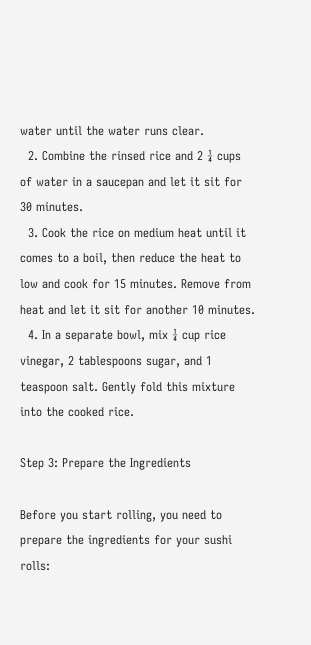water until the water runs clear.
  2. Combine the rinsed rice and 2 ¼ cups of water in a saucepan and let it sit for 30 minutes.
  3. Cook the rice on medium heat until it comes to a boil, then reduce the heat to low and cook for 15 minutes. Remove from heat and let it sit for another 10 minutes.
  4. In a separate bowl, mix ¼ cup rice vinegar, 2 tablespoons sugar, and 1 teaspoon salt. Gently fold this mixture into the cooked rice.

Step 3: Prepare the Ingredients

Before you start rolling, you need to prepare the ingredients for your sushi rolls: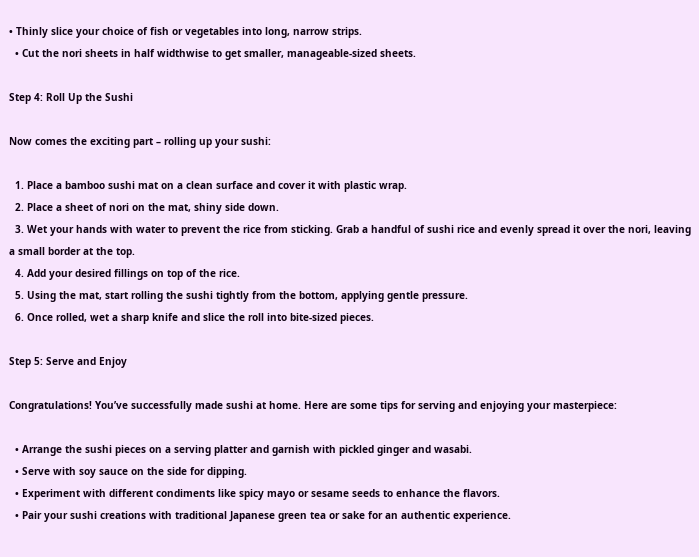• Thinly slice your choice of fish or vegetables into long, narrow strips.
  • Cut the nori sheets in half widthwise to get smaller, manageable-sized sheets.

Step 4: Roll Up the Sushi

Now comes the exciting part – rolling up your sushi:

  1. Place a bamboo sushi mat on a clean surface and cover it with plastic wrap.
  2. Place a sheet of nori on the mat, shiny side down.
  3. Wet your hands with water to prevent the rice from sticking. Grab a handful of sushi rice and evenly spread it over the nori, leaving a small border at the top.
  4. Add your desired fillings on top of the rice.
  5. Using the mat, start rolling the sushi tightly from the bottom, applying gentle pressure.
  6. Once rolled, wet a sharp knife and slice the roll into bite-sized pieces.

Step 5: Serve and Enjoy

Congratulations! You’ve successfully made sushi at home. Here are some tips for serving and enjoying your masterpiece:

  • Arrange the sushi pieces on a serving platter and garnish with pickled ginger and wasabi.
  • Serve with soy sauce on the side for dipping.
  • Experiment with different condiments like spicy mayo or sesame seeds to enhance the flavors.
  • Pair your sushi creations with traditional Japanese green tea or sake for an authentic experience.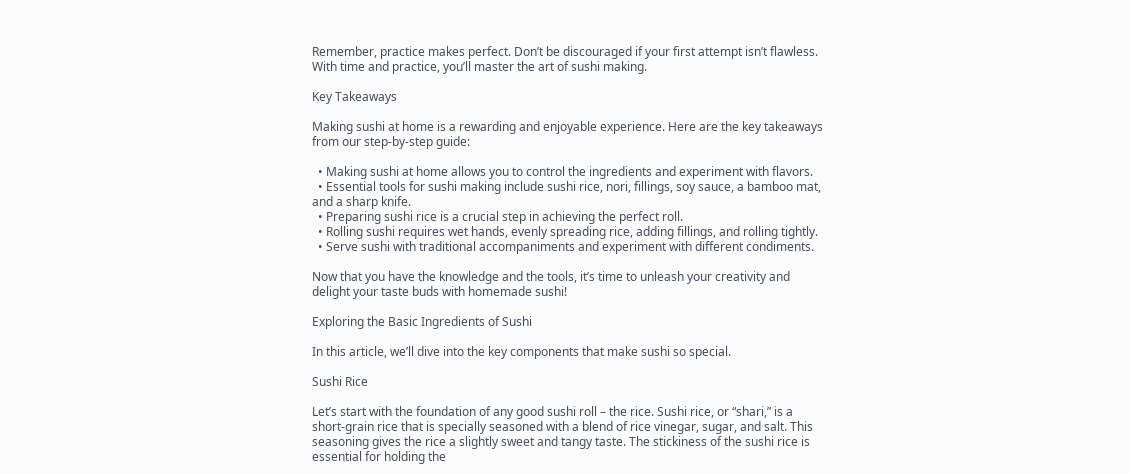Remember, practice makes perfect. Don’t be discouraged if your first attempt isn’t flawless. With time and practice, you’ll master the art of sushi making.

Key Takeaways

Making sushi at home is a rewarding and enjoyable experience. Here are the key takeaways from our step-by-step guide:

  • Making sushi at home allows you to control the ingredients and experiment with flavors.
  • Essential tools for sushi making include sushi rice, nori, fillings, soy sauce, a bamboo mat, and a sharp knife.
  • Preparing sushi rice is a crucial step in achieving the perfect roll.
  • Rolling sushi requires wet hands, evenly spreading rice, adding fillings, and rolling tightly.
  • Serve sushi with traditional accompaniments and experiment with different condiments.

Now that you have the knowledge and the tools, it’s time to unleash your creativity and delight your taste buds with homemade sushi!

Exploring the Basic Ingredients of Sushi

In this article, we’ll dive into the key components that make sushi so special.

Sushi Rice

Let’s start with the foundation of any good sushi roll – the rice. Sushi rice, or “shari,” is a short-grain rice that is specially seasoned with a blend of rice vinegar, sugar, and salt. This seasoning gives the rice a slightly sweet and tangy taste. The stickiness of the sushi rice is essential for holding the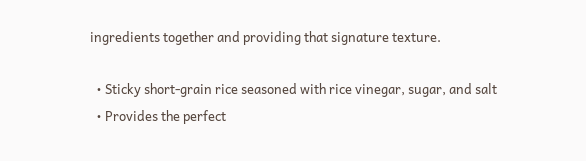ingredients together and providing that signature texture.

  • Sticky short-grain rice seasoned with rice vinegar, sugar, and salt
  • Provides the perfect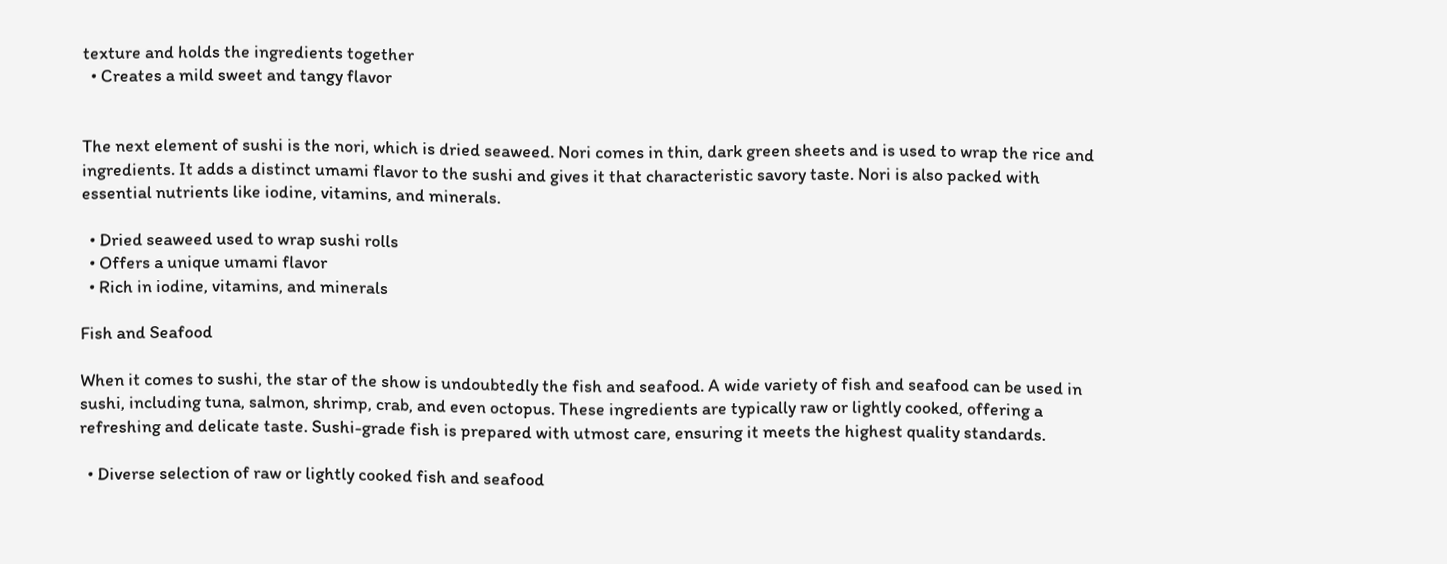texture and holds the ingredients together
  • Creates a mild sweet and tangy flavor


The next element of sushi is the nori, which is dried seaweed. Nori comes in thin, dark green sheets and is used to wrap the rice and ingredients. It adds a distinct umami flavor to the sushi and gives it that characteristic savory taste. Nori is also packed with essential nutrients like iodine, vitamins, and minerals.

  • Dried seaweed used to wrap sushi rolls
  • Offers a unique umami flavor
  • Rich in iodine, vitamins, and minerals

Fish and Seafood

When it comes to sushi, the star of the show is undoubtedly the fish and seafood. A wide variety of fish and seafood can be used in sushi, including tuna, salmon, shrimp, crab, and even octopus. These ingredients are typically raw or lightly cooked, offering a refreshing and delicate taste. Sushi-grade fish is prepared with utmost care, ensuring it meets the highest quality standards.

  • Diverse selection of raw or lightly cooked fish and seafood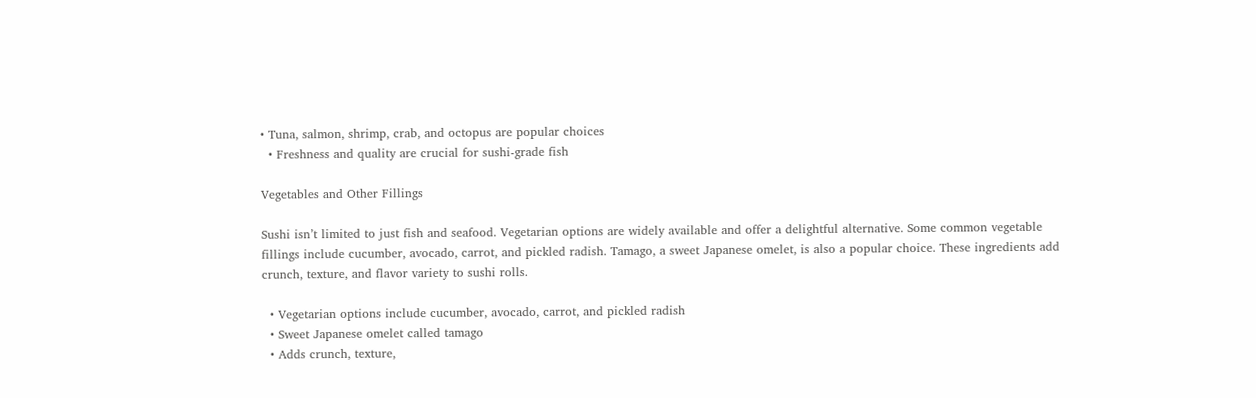• Tuna, salmon, shrimp, crab, and octopus are popular choices
  • Freshness and quality are crucial for sushi-grade fish

Vegetables and Other Fillings

Sushi isn’t limited to just fish and seafood. Vegetarian options are widely available and offer a delightful alternative. Some common vegetable fillings include cucumber, avocado, carrot, and pickled radish. Tamago, a sweet Japanese omelet, is also a popular choice. These ingredients add crunch, texture, and flavor variety to sushi rolls.

  • Vegetarian options include cucumber, avocado, carrot, and pickled radish
  • Sweet Japanese omelet called tamago
  • Adds crunch, texture,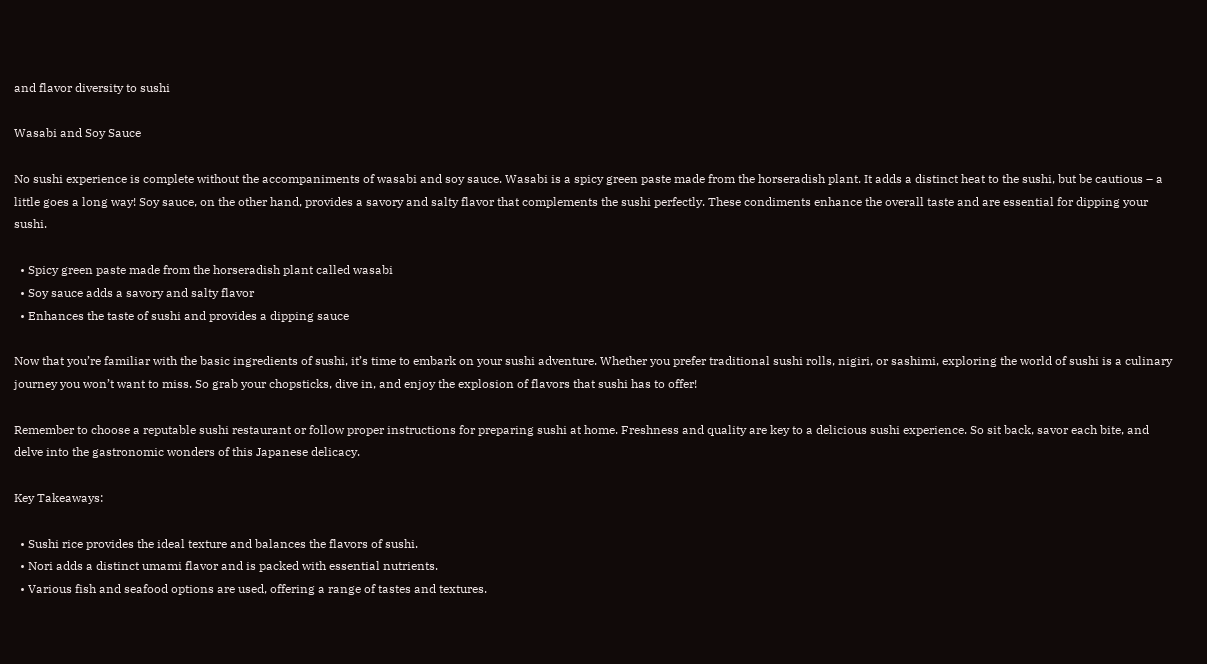and flavor diversity to sushi

Wasabi and Soy Sauce

No sushi experience is complete without the accompaniments of wasabi and soy sauce. Wasabi is a spicy green paste made from the horseradish plant. It adds a distinct heat to the sushi, but be cautious – a little goes a long way! Soy sauce, on the other hand, provides a savory and salty flavor that complements the sushi perfectly. These condiments enhance the overall taste and are essential for dipping your sushi.

  • Spicy green paste made from the horseradish plant called wasabi
  • Soy sauce adds a savory and salty flavor
  • Enhances the taste of sushi and provides a dipping sauce

Now that you’re familiar with the basic ingredients of sushi, it’s time to embark on your sushi adventure. Whether you prefer traditional sushi rolls, nigiri, or sashimi, exploring the world of sushi is a culinary journey you won’t want to miss. So grab your chopsticks, dive in, and enjoy the explosion of flavors that sushi has to offer!

Remember to choose a reputable sushi restaurant or follow proper instructions for preparing sushi at home. Freshness and quality are key to a delicious sushi experience. So sit back, savor each bite, and delve into the gastronomic wonders of this Japanese delicacy.

Key Takeaways:

  • Sushi rice provides the ideal texture and balances the flavors of sushi.
  • Nori adds a distinct umami flavor and is packed with essential nutrients.
  • Various fish and seafood options are used, offering a range of tastes and textures.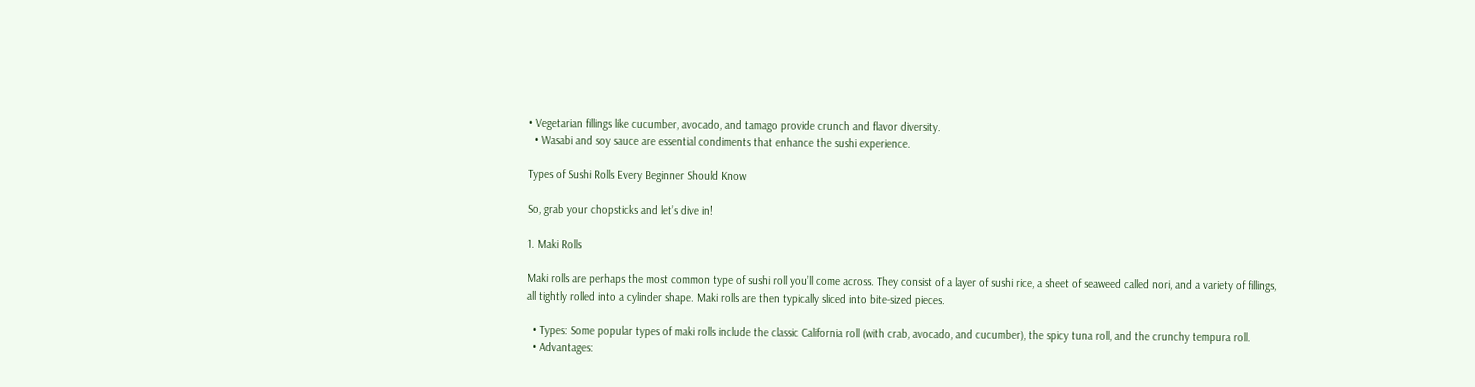• Vegetarian fillings like cucumber, avocado, and tamago provide crunch and flavor diversity.
  • Wasabi and soy sauce are essential condiments that enhance the sushi experience.

Types of Sushi Rolls Every Beginner Should Know

So, grab your chopsticks and let’s dive in!

1. Maki Rolls

Maki rolls are perhaps the most common type of sushi roll you’ll come across. They consist of a layer of sushi rice, a sheet of seaweed called nori, and a variety of fillings, all tightly rolled into a cylinder shape. Maki rolls are then typically sliced into bite-sized pieces.

  • Types: Some popular types of maki rolls include the classic California roll (with crab, avocado, and cucumber), the spicy tuna roll, and the crunchy tempura roll.
  • Advantages: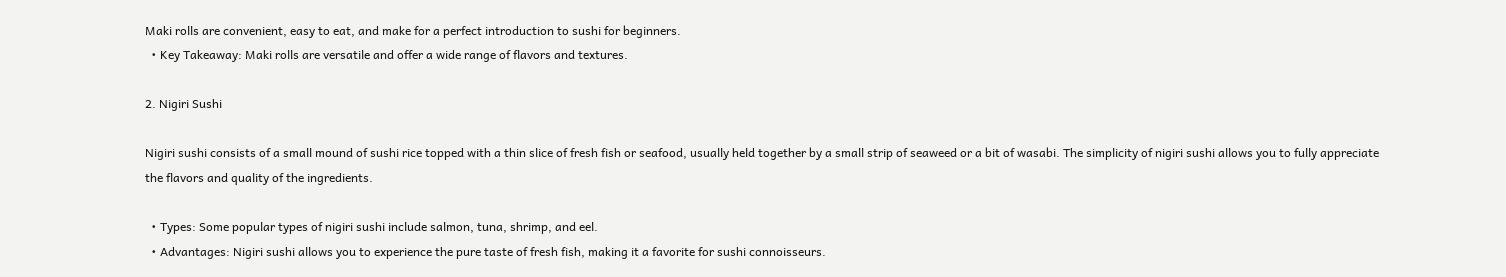Maki rolls are convenient, easy to eat, and make for a perfect introduction to sushi for beginners.
  • Key Takeaway: Maki rolls are versatile and offer a wide range of flavors and textures.

2. Nigiri Sushi

Nigiri sushi consists of a small mound of sushi rice topped with a thin slice of fresh fish or seafood, usually held together by a small strip of seaweed or a bit of wasabi. The simplicity of nigiri sushi allows you to fully appreciate the flavors and quality of the ingredients.

  • Types: Some popular types of nigiri sushi include salmon, tuna, shrimp, and eel.
  • Advantages: Nigiri sushi allows you to experience the pure taste of fresh fish, making it a favorite for sushi connoisseurs.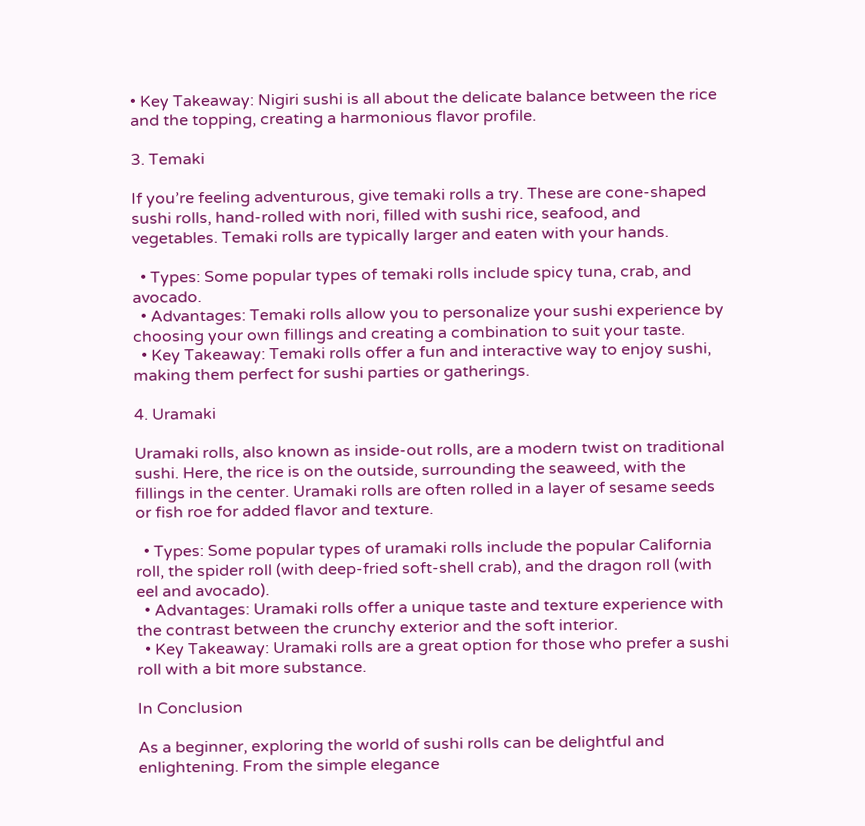• Key Takeaway: Nigiri sushi is all about the delicate balance between the rice and the topping, creating a harmonious flavor profile.

3. Temaki

If you’re feeling adventurous, give temaki rolls a try. These are cone-shaped sushi rolls, hand-rolled with nori, filled with sushi rice, seafood, and vegetables. Temaki rolls are typically larger and eaten with your hands.

  • Types: Some popular types of temaki rolls include spicy tuna, crab, and avocado.
  • Advantages: Temaki rolls allow you to personalize your sushi experience by choosing your own fillings and creating a combination to suit your taste.
  • Key Takeaway: Temaki rolls offer a fun and interactive way to enjoy sushi, making them perfect for sushi parties or gatherings.

4. Uramaki

Uramaki rolls, also known as inside-out rolls, are a modern twist on traditional sushi. Here, the rice is on the outside, surrounding the seaweed, with the fillings in the center. Uramaki rolls are often rolled in a layer of sesame seeds or fish roe for added flavor and texture.

  • Types: Some popular types of uramaki rolls include the popular California roll, the spider roll (with deep-fried soft-shell crab), and the dragon roll (with eel and avocado).
  • Advantages: Uramaki rolls offer a unique taste and texture experience with the contrast between the crunchy exterior and the soft interior.
  • Key Takeaway: Uramaki rolls are a great option for those who prefer a sushi roll with a bit more substance.

In Conclusion

As a beginner, exploring the world of sushi rolls can be delightful and enlightening. From the simple elegance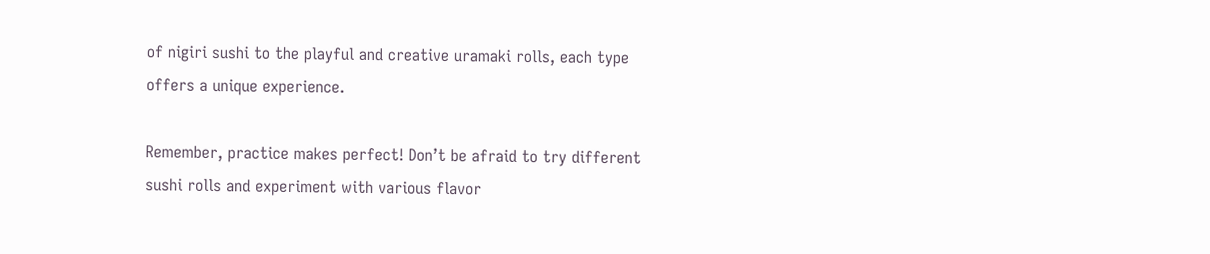of nigiri sushi to the playful and creative uramaki rolls, each type offers a unique experience.

Remember, practice makes perfect! Don’t be afraid to try different sushi rolls and experiment with various flavor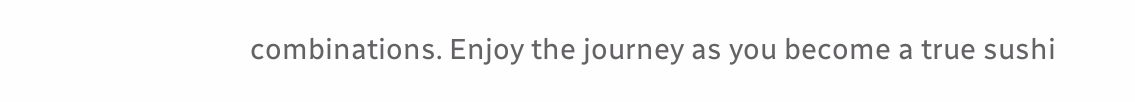combinations. Enjoy the journey as you become a true sushi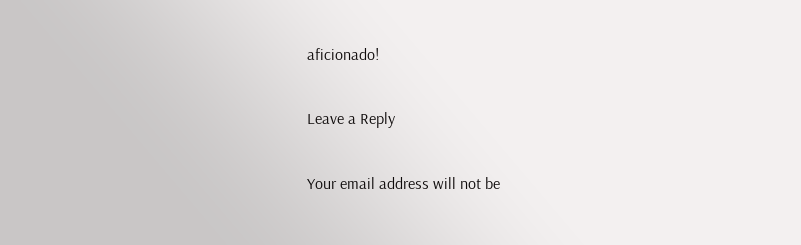aficionado!

Leave a Reply

Your email address will not be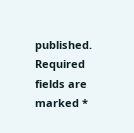published. Required fields are marked *